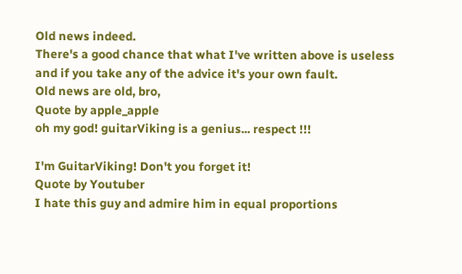Old news indeed.
There's a good chance that what I've written above is useless and if you take any of the advice it's your own fault.
Old news are old, bro,
Quote by apple_apple
oh my god! guitarViking is a genius... respect !!!

I'm GuitarViking! Don't you forget it!
Quote by Youtuber
I hate this guy and admire him in equal proportions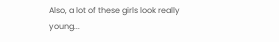Also, a lot of these girls look really young...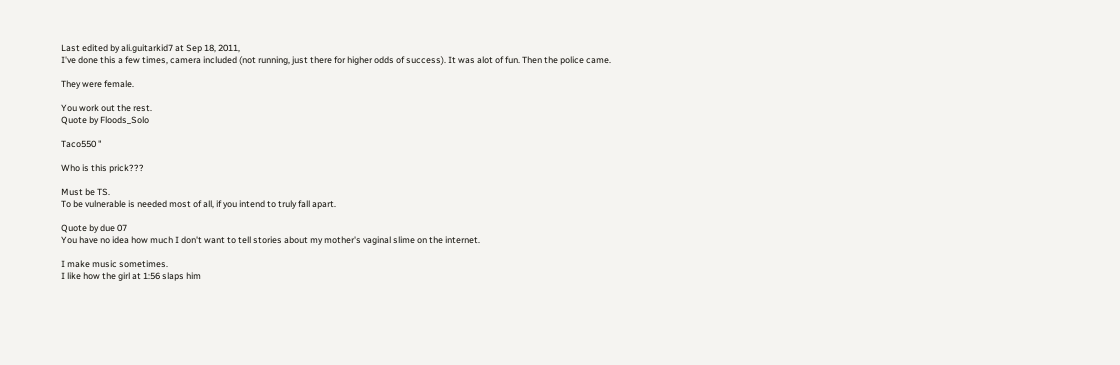Last edited by ali.guitarkid7 at Sep 18, 2011,
I've done this a few times, camera included (not running, just there for higher odds of success). It was alot of fun. Then the police came.

They were female.

You work out the rest.
Quote by Floods_Solo

Taco550 "

Who is this prick???

Must be TS.
To be vulnerable is needed most of all, if you intend to truly fall apart.

Quote by due 07
You have no idea how much I don't want to tell stories about my mother's vaginal slime on the internet.

I make music sometimes.
I like how the girl at 1:56 slaps him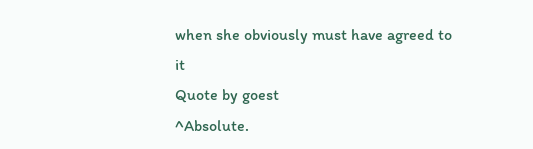when she obviously must have agreed to it
Quote by goest
^Absolute.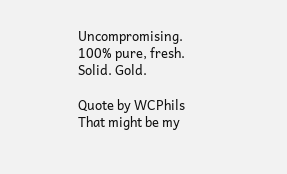Uncompromising. 100% pure, fresh. Solid. Gold.

Quote by WCPhils
That might be my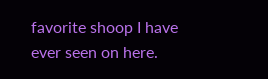favorite shoop I have ever seen on here.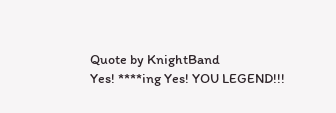Quote by KnightBand
Yes! ****ing Yes! YOU LEGEND!!!